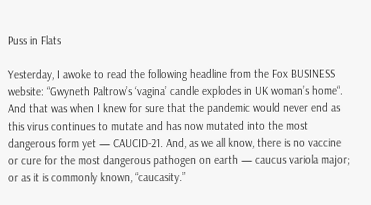Puss in Flats

Yesterday, I awoke to read the following headline from the Fox BUSINESS website: “Gwyneth Paltrow’s ‘vagina’ candle explodes in UK woman’s home“. And that was when I knew for sure that the pandemic would never end as this virus continues to mutate and has now mutated into the most dangerous form yet — CAUCID-21. And, as we all know, there is no vaccine or cure for the most dangerous pathogen on earth — caucus variola major; or as it is commonly known, “caucasity.”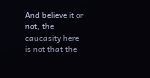And believe it or not, the caucasity here is not that the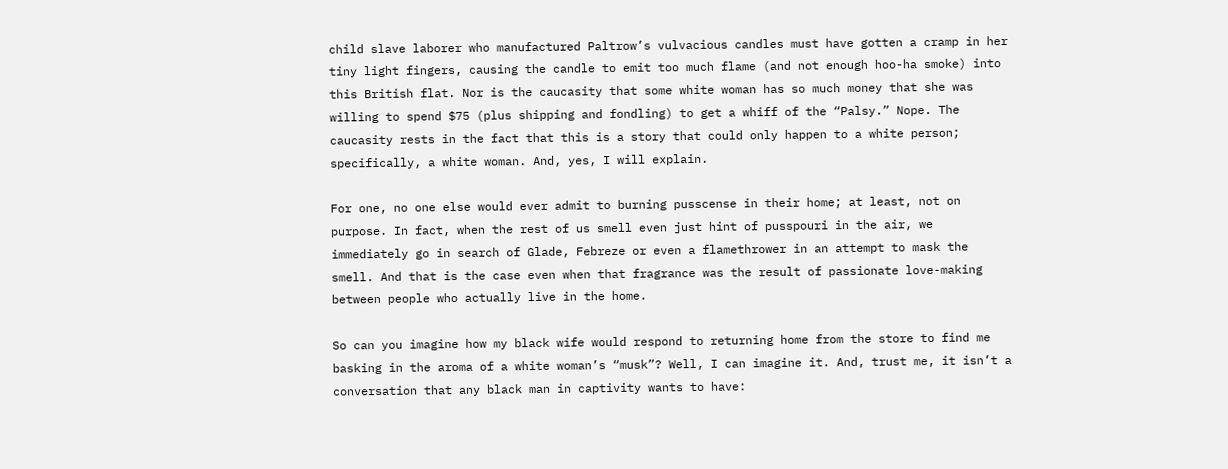child slave laborer who manufactured Paltrow’s vulvacious candles must have gotten a cramp in her tiny light fingers, causing the candle to emit too much flame (and not enough hoo-ha smoke) into this British flat. Nor is the caucasity that some white woman has so much money that she was willing to spend $75 (plus shipping and fondling) to get a whiff of the “Palsy.” Nope. The caucasity rests in the fact that this is a story that could only happen to a white person; specifically, a white woman. And, yes, I will explain.

For one, no one else would ever admit to burning pusscense in their home; at least, not on purpose. In fact, when the rest of us smell even just hint of pusspouri in the air, we immediately go in search of Glade, Febreze or even a flamethrower in an attempt to mask the smell. And that is the case even when that fragrance was the result of passionate love-making between people who actually live in the home.

So can you imagine how my black wife would respond to returning home from the store to find me basking in the aroma of a white woman’s “musk”? Well, I can imagine it. And, trust me, it isn’t a conversation that any black man in captivity wants to have: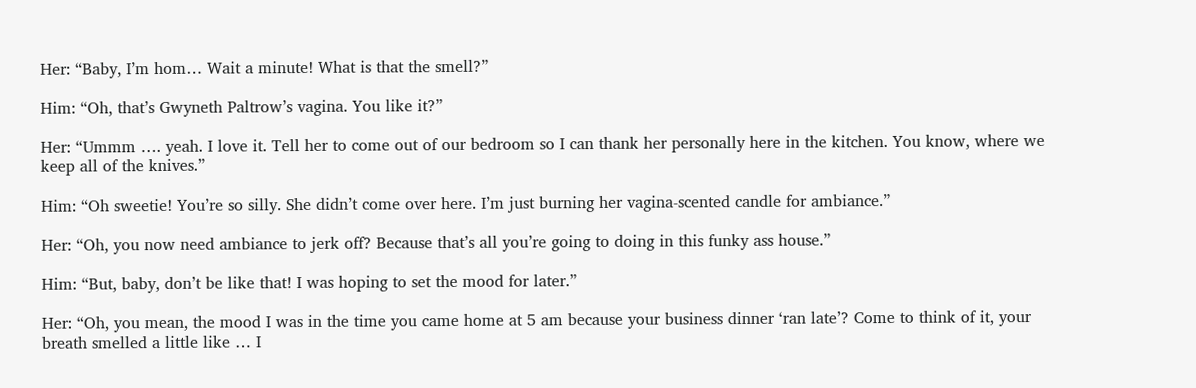Her: “Baby, I’m hom… Wait a minute! What is that the smell?”

Him: “Oh, that’s Gwyneth Paltrow’s vagina. You like it?”

Her: “Ummm …. yeah. I love it. Tell her to come out of our bedroom so I can thank her personally here in the kitchen. You know, where we keep all of the knives.”

Him: “Oh sweetie! You’re so silly. She didn’t come over here. I’m just burning her vagina-scented candle for ambiance.”

Her: “Oh, you now need ambiance to jerk off? Because that’s all you’re going to doing in this funky ass house.”

Him: “But, baby, don’t be like that! I was hoping to set the mood for later.”

Her: “Oh, you mean, the mood I was in the time you came home at 5 am because your business dinner ‘ran late’? Come to think of it, your breath smelled a little like … I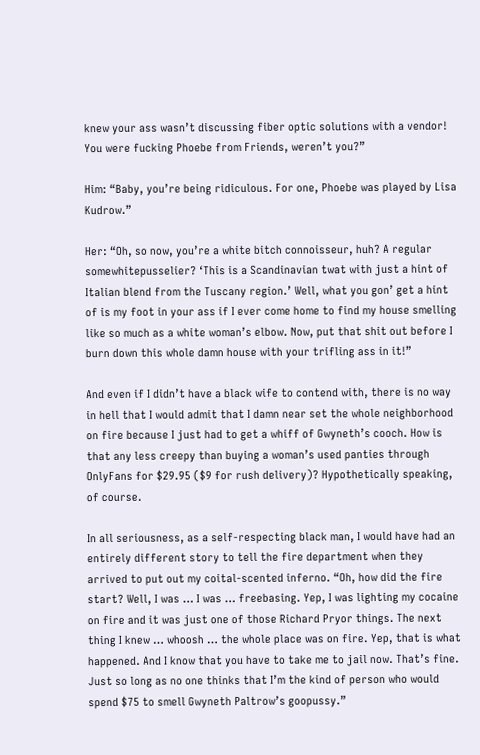knew your ass wasn’t discussing fiber optic solutions with a vendor! You were fucking Phoebe from Friends, weren’t you?”

Him: “Baby, you’re being ridiculous. For one, Phoebe was played by Lisa Kudrow.”

Her: “Oh, so now, you’re a white bitch connoisseur, huh? A regular somewhitepusselier? ‘This is a Scandinavian twat with just a hint of Italian blend from the Tuscany region.’ Well, what you gon’ get a hint of is my foot in your ass if I ever come home to find my house smelling like so much as a white woman’s elbow. Now, put that shit out before I burn down this whole damn house with your trifling ass in it!”

And even if I didn’t have a black wife to contend with, there is no way in hell that I would admit that I damn near set the whole neighborhood on fire because I just had to get a whiff of Gwyneth’s cooch. How is that any less creepy than buying a woman’s used panties through OnlyFans for $29.95 ($9 for rush delivery)? Hypothetically speaking, of course.

In all seriousness, as a self-respecting black man, I would have had an entirely different story to tell the fire department when they arrived to put out my coital-scented inferno. “Oh, how did the fire start? Well, I was … I was … freebasing. Yep, I was lighting my cocaine on fire and it was just one of those Richard Pryor things. The next thing I knew … whoosh … the whole place was on fire. Yep, that is what happened. And I know that you have to take me to jail now. That’s fine. Just so long as no one thinks that I’m the kind of person who would spend $75 to smell Gwyneth Paltrow’s goopussy.”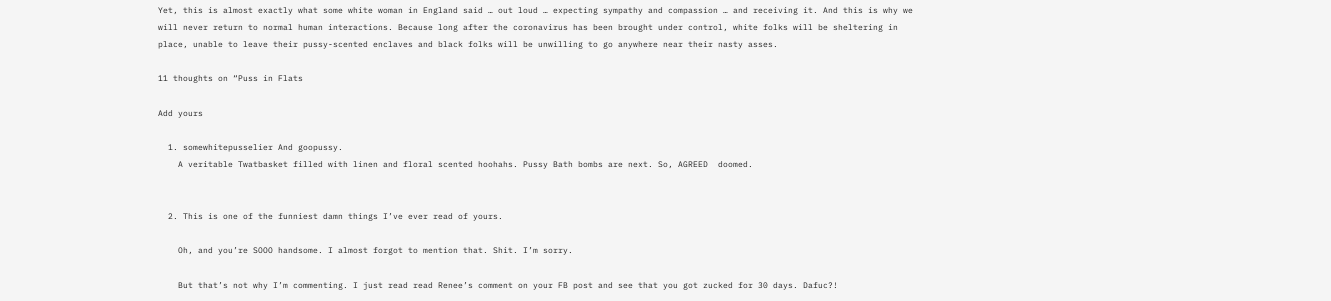Yet, this is almost exactly what some white woman in England said … out loud … expecting sympathy and compassion … and receiving it. And this is why we will never return to normal human interactions. Because long after the coronavirus has been brought under control, white folks will be sheltering in place, unable to leave their pussy-scented enclaves and black folks will be unwilling to go anywhere near their nasty asses.

11 thoughts on “Puss in Flats

Add yours

  1. somewhitepusselier And goopussy.
    A veritable Twatbasket filled with linen and floral scented hoohahs. Pussy Bath bombs are next. So, AGREED  doomed.


  2. This is one of the funniest damn things I’ve ever read of yours.

    Oh, and you’re SOOO handsome. I almost forgot to mention that. Shit. I’m sorry.

    But that’s not why I’m commenting. I just read read Renee’s comment on your FB post and see that you got zucked for 30 days. Dafuc?!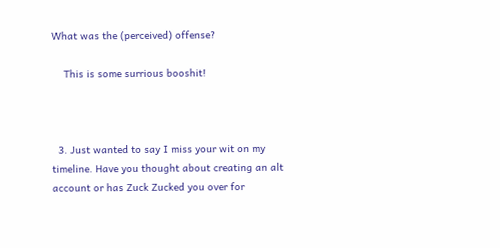What was the (perceived) offense?

    This is some surrious booshit!



  3. Just wanted to say I miss your wit on my timeline. Have you thought about creating an alt account or has Zuck Zucked you over for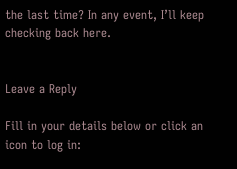the last time? In any event, I’ll keep checking back here.


Leave a Reply

Fill in your details below or click an icon to log in: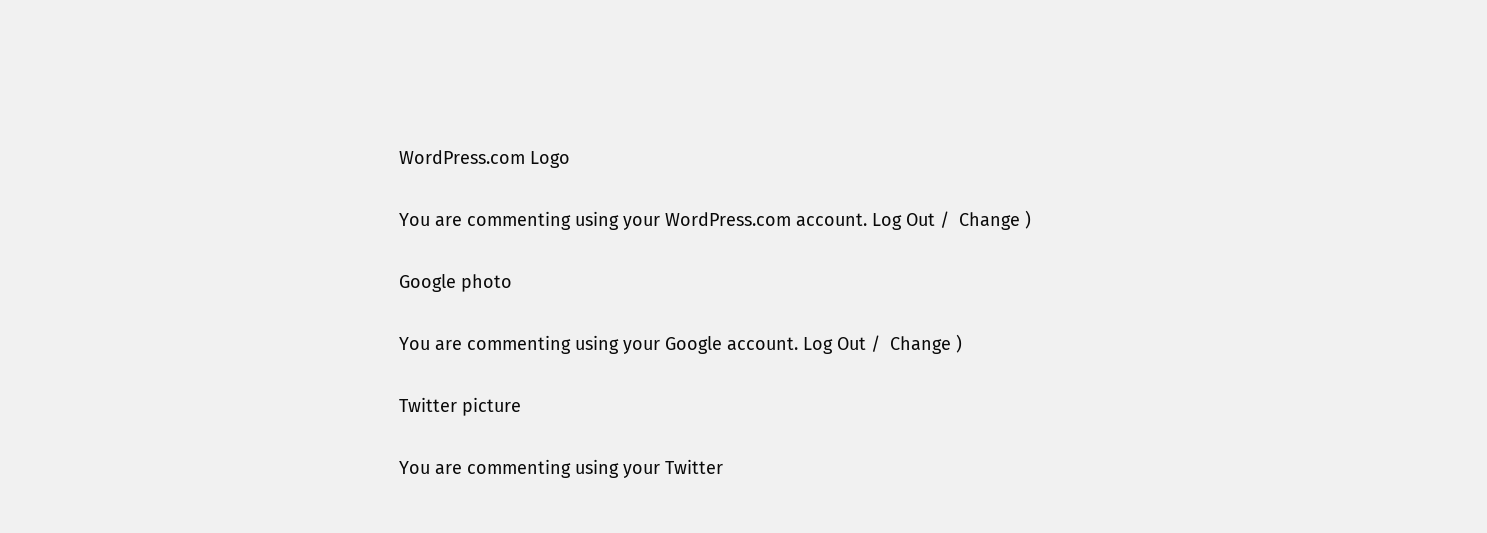WordPress.com Logo

You are commenting using your WordPress.com account. Log Out /  Change )

Google photo

You are commenting using your Google account. Log Out /  Change )

Twitter picture

You are commenting using your Twitter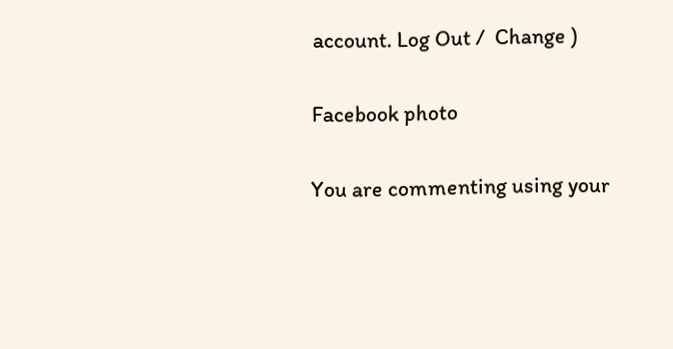account. Log Out /  Change )

Facebook photo

You are commenting using your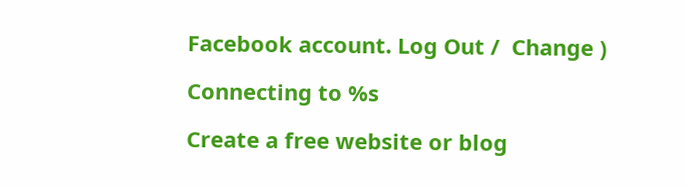Facebook account. Log Out /  Change )

Connecting to %s

Create a free website or blog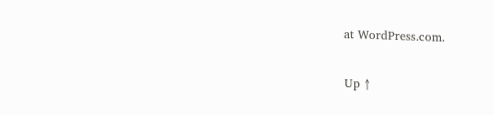at WordPress.com.

Up ↑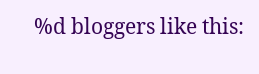%d bloggers like this: